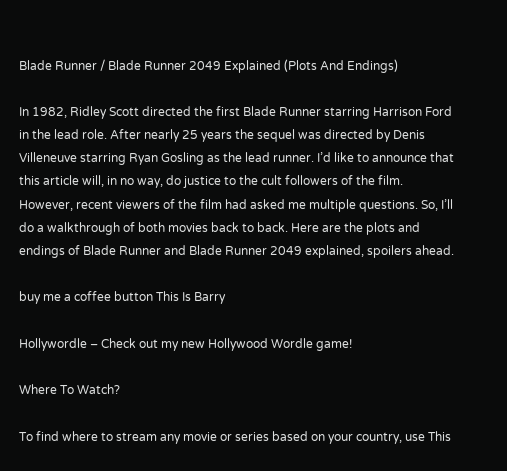Blade Runner / Blade Runner 2049 Explained (Plots And Endings)

In 1982, Ridley Scott directed the first Blade Runner starring Harrison Ford in the lead role. After nearly 25 years the sequel was directed by Denis Villeneuve starring Ryan Gosling as the lead runner. I’d like to announce that this article will, in no way, do justice to the cult followers of the film. However, recent viewers of the film had asked me multiple questions. So, I’ll do a walkthrough of both movies back to back. Here are the plots and endings of Blade Runner and Blade Runner 2049 explained, spoilers ahead.

buy me a coffee button This Is Barry

Hollywordle – Check out my new Hollywood Wordle game!

Where To Watch?

To find where to stream any movie or series based on your country, use This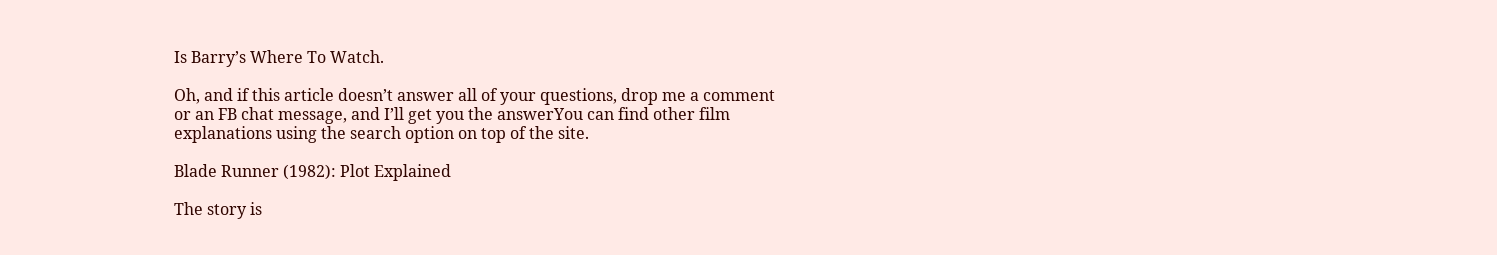Is Barry’s Where To Watch.

Oh, and if this article doesn’t answer all of your questions, drop me a comment or an FB chat message, and I’ll get you the answerYou can find other film explanations using the search option on top of the site.

Blade Runner (1982): Plot Explained

The story is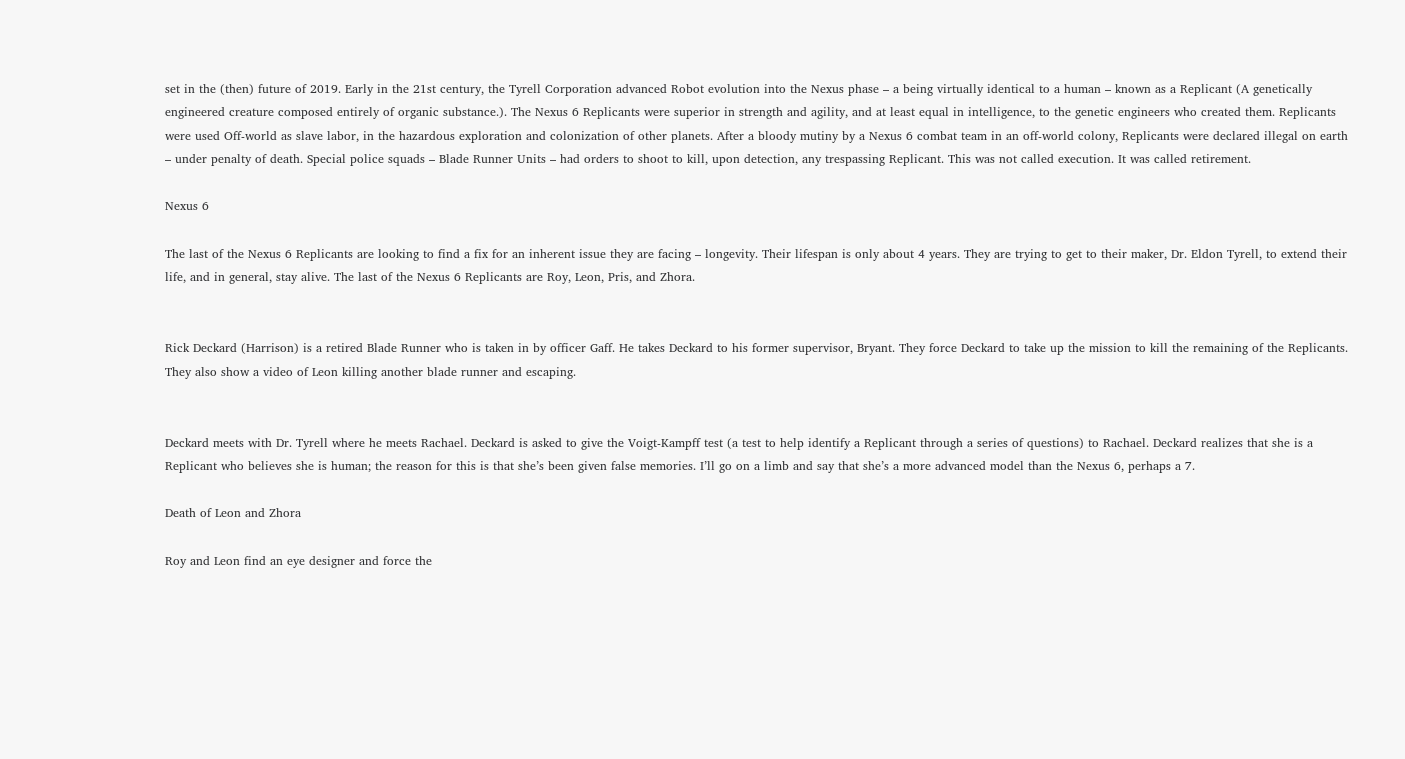set in the (then) future of 2019. Early in the 21st century, the Tyrell Corporation advanced Robot evolution into the Nexus phase – a being virtually identical to a human – known as a Replicant (A genetically engineered creature composed entirely of organic substance.). The Nexus 6 Replicants were superior in strength and agility, and at least equal in intelligence, to the genetic engineers who created them. Replicants were used Off-world as slave labor, in the hazardous exploration and colonization of other planets. After a bloody mutiny by a Nexus 6 combat team in an off-world colony, Replicants were declared illegal on earth – under penalty of death. Special police squads – Blade Runner Units – had orders to shoot to kill, upon detection, any trespassing Replicant. This was not called execution. It was called retirement.

Nexus 6

The last of the Nexus 6 Replicants are looking to find a fix for an inherent issue they are facing – longevity. Their lifespan is only about 4 years. They are trying to get to their maker, Dr. Eldon Tyrell, to extend their life, and in general, stay alive. The last of the Nexus 6 Replicants are Roy, Leon, Pris, and Zhora.


Rick Deckard (Harrison) is a retired Blade Runner who is taken in by officer Gaff. He takes Deckard to his former supervisor, Bryant. They force Deckard to take up the mission to kill the remaining of the Replicants. They also show a video of Leon killing another blade runner and escaping.


Deckard meets with Dr. Tyrell where he meets Rachael. Deckard is asked to give the Voigt-Kampff test (a test to help identify a Replicant through a series of questions) to Rachael. Deckard realizes that she is a Replicant who believes she is human; the reason for this is that she’s been given false memories. I’ll go on a limb and say that she’s a more advanced model than the Nexus 6, perhaps a 7.

Death of Leon and Zhora

Roy and Leon find an eye designer and force the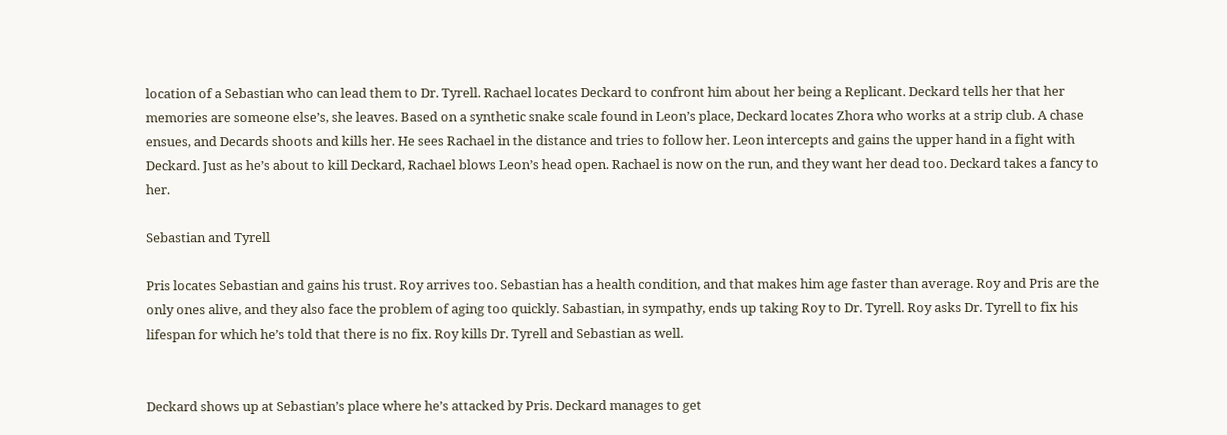location of a Sebastian who can lead them to Dr. Tyrell. Rachael locates Deckard to confront him about her being a Replicant. Deckard tells her that her memories are someone else’s, she leaves. Based on a synthetic snake scale found in Leon’s place, Deckard locates Zhora who works at a strip club. A chase ensues, and Decards shoots and kills her. He sees Rachael in the distance and tries to follow her. Leon intercepts and gains the upper hand in a fight with Deckard. Just as he’s about to kill Deckard, Rachael blows Leon’s head open. Rachael is now on the run, and they want her dead too. Deckard takes a fancy to her.

Sebastian and Tyrell

Pris locates Sebastian and gains his trust. Roy arrives too. Sebastian has a health condition, and that makes him age faster than average. Roy and Pris are the only ones alive, and they also face the problem of aging too quickly. Sabastian, in sympathy, ends up taking Roy to Dr. Tyrell. Roy asks Dr. Tyrell to fix his lifespan for which he’s told that there is no fix. Roy kills Dr. Tyrell and Sebastian as well.


Deckard shows up at Sebastian’s place where he’s attacked by Pris. Deckard manages to get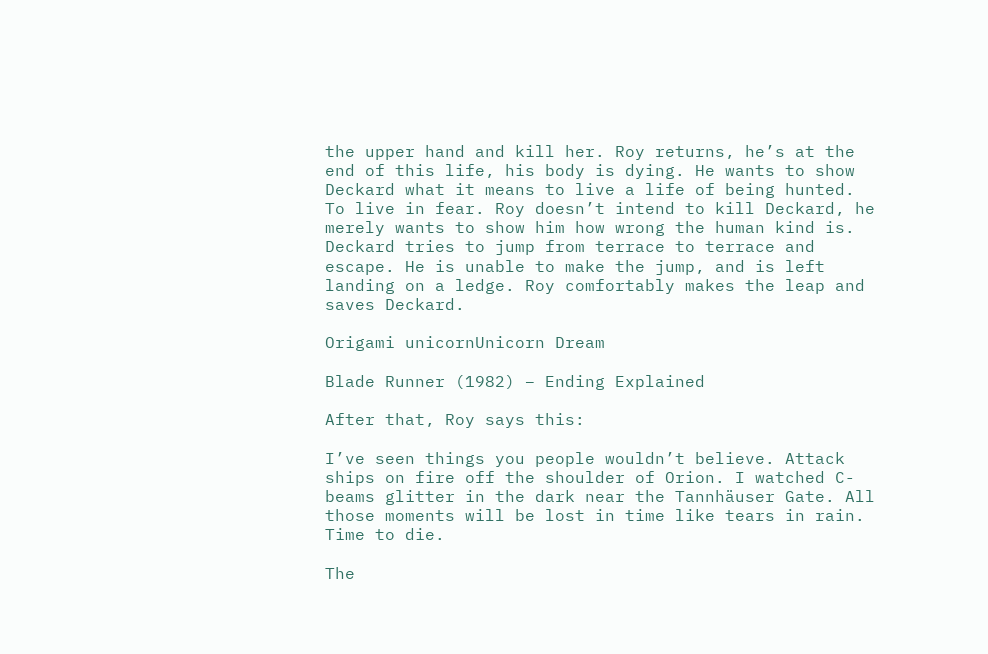the upper hand and kill her. Roy returns, he’s at the end of this life, his body is dying. He wants to show Deckard what it means to live a life of being hunted. To live in fear. Roy doesn’t intend to kill Deckard, he merely wants to show him how wrong the human kind is. Deckard tries to jump from terrace to terrace and escape. He is unable to make the jump, and is left landing on a ledge. Roy comfortably makes the leap and saves Deckard.

Origami unicornUnicorn Dream

Blade Runner (1982) – Ending Explained

After that, Roy says this:

I’ve seen things you people wouldn’t believe. Attack ships on fire off the shoulder of Orion. I watched C-beams glitter in the dark near the Tannhäuser Gate. All those moments will be lost in time like tears in rain. Time to die.

The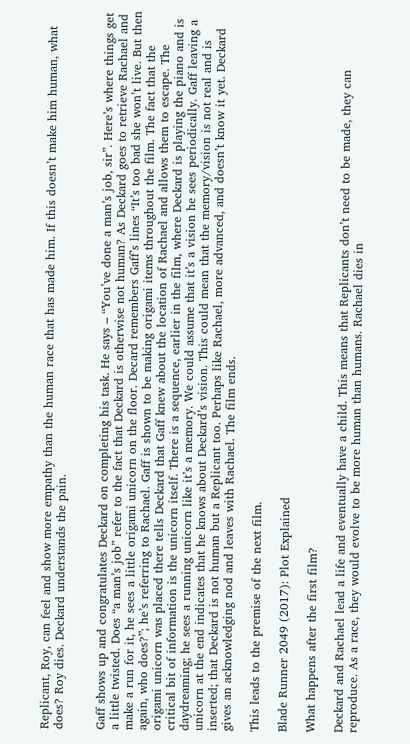Replicant, Roy, can feel and show more empathy than the human race that has made him. If this doesn’t make him human, what does? Roy dies. Deckard understands the pain.


Gaff shows up and congratulates Deckard on completing his task. He says – “You’ve done a man’s job, sir”. Here’s where things get a little twisted. Does “a man’s job” refer to the fact that Deckard is otherwise not human? As Deckard goes to retrieve Rachael and make a run for it, he sees a little origami unicorn on the floor. Decard remembers Gaff’s lines “It’s too bad she won’t live. But then again, who does?”; he’s referring to Rachael. Gaff is shown to be making origami items throughout the film. The fact that the origami unicorn was placed there tells Deckard that Gaff knew about the location of Rachael and allows them to escape. The critical bit of information is the unicorn itself. There is a sequence, earlier in the film, where Deckard is playing the piano and is daydreaming; he sees a running unicorn like it’s a memory. We could assume that it’s a vision he sees periodically. Gaff leaving a unicorn at the end indicates that he knows about Deckard’s vision. This could mean that the memory/vision is not real and is inserted; that Deckard is not human but a Replicant too. Perhaps like Rachael, more advanced, and doesn’t know it yet. Deckard gives an acknowledging nod and leaves with Rachael. The film ends.

This leads to the premise of the next film.

Blade Runner 2049 (2017): Plot Explained

What happens after the first film?

Deckard and Rachael lead a life and eventually have a child. This means that Replicants don’t need to be made, they can reproduce. As a race, they would evolve to be more human than humans. Rachael dies in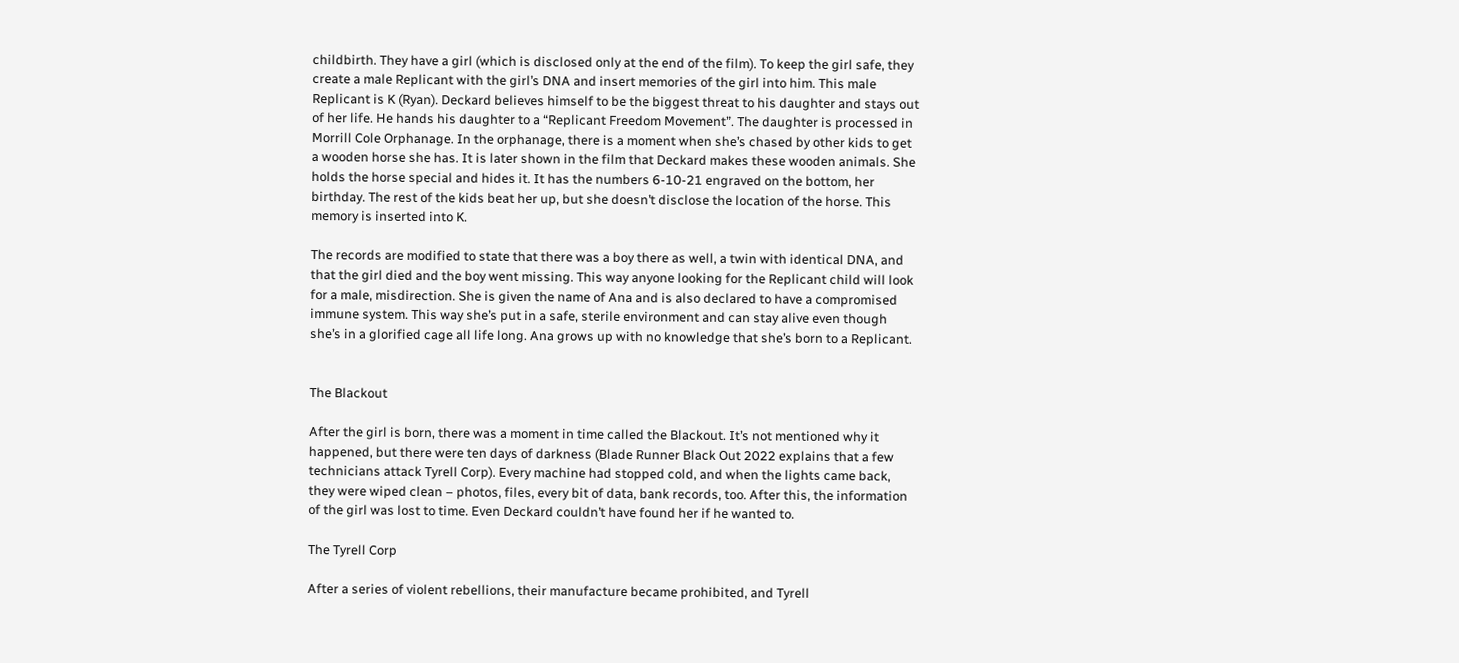childbirth. They have a girl (which is disclosed only at the end of the film). To keep the girl safe, they create a male Replicant with the girl’s DNA and insert memories of the girl into him. This male Replicant is K (Ryan). Deckard believes himself to be the biggest threat to his daughter and stays out of her life. He hands his daughter to a “Replicant Freedom Movement”. The daughter is processed in Morrill Cole Orphanage. In the orphanage, there is a moment when she’s chased by other kids to get a wooden horse she has. It is later shown in the film that Deckard makes these wooden animals. She holds the horse special and hides it. It has the numbers 6-10-21 engraved on the bottom, her birthday. The rest of the kids beat her up, but she doesn’t disclose the location of the horse. This memory is inserted into K.

The records are modified to state that there was a boy there as well, a twin with identical DNA, and that the girl died and the boy went missing. This way anyone looking for the Replicant child will look for a male, misdirection. She is given the name of Ana and is also declared to have a compromised immune system. This way she’s put in a safe, sterile environment and can stay alive even though she’s in a glorified cage all life long. Ana grows up with no knowledge that she’s born to a Replicant.


The Blackout

After the girl is born, there was a moment in time called the Blackout. It’s not mentioned why it happened, but there were ten days of darkness (Blade Runner Black Out 2022 explains that a few technicians attack Tyrell Corp). Every machine had stopped cold, and when the lights came back, they were wiped clean – photos, files, every bit of data, bank records, too. After this, the information of the girl was lost to time. Even Deckard couldn’t have found her if he wanted to.

The Tyrell Corp

After a series of violent rebellions, their manufacture became prohibited, and Tyrell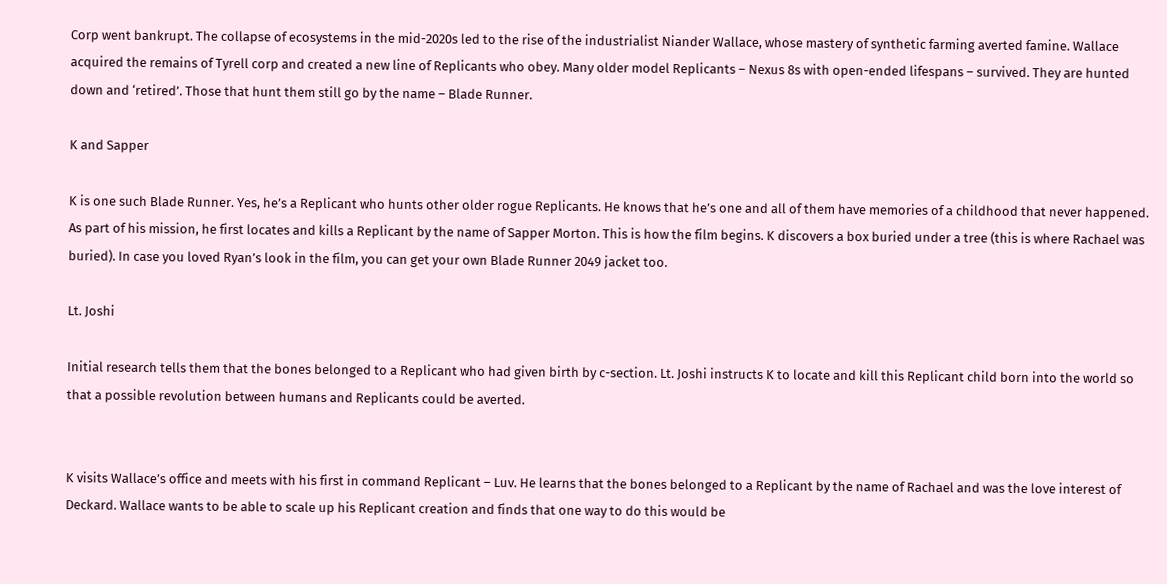Corp went bankrupt. The collapse of ecosystems in the mid-2020s led to the rise of the industrialist Niander Wallace, whose mastery of synthetic farming averted famine. Wallace acquired the remains of Tyrell corp and created a new line of Replicants who obey. Many older model Replicants – Nexus 8s with open-ended lifespans – survived. They are hunted down and ‘retired’. Those that hunt them still go by the name – Blade Runner.

K and Sapper

K is one such Blade Runner. Yes, he’s a Replicant who hunts other older rogue Replicants. He knows that he’s one and all of them have memories of a childhood that never happened. As part of his mission, he first locates and kills a Replicant by the name of Sapper Morton. This is how the film begins. K discovers a box buried under a tree (this is where Rachael was buried). In case you loved Ryan’s look in the film, you can get your own Blade Runner 2049 jacket too.

Lt. Joshi

Initial research tells them that the bones belonged to a Replicant who had given birth by c-section. Lt. Joshi instructs K to locate and kill this Replicant child born into the world so that a possible revolution between humans and Replicants could be averted.


K visits Wallace’s office and meets with his first in command Replicant – Luv. He learns that the bones belonged to a Replicant by the name of Rachael and was the love interest of Deckard. Wallace wants to be able to scale up his Replicant creation and finds that one way to do this would be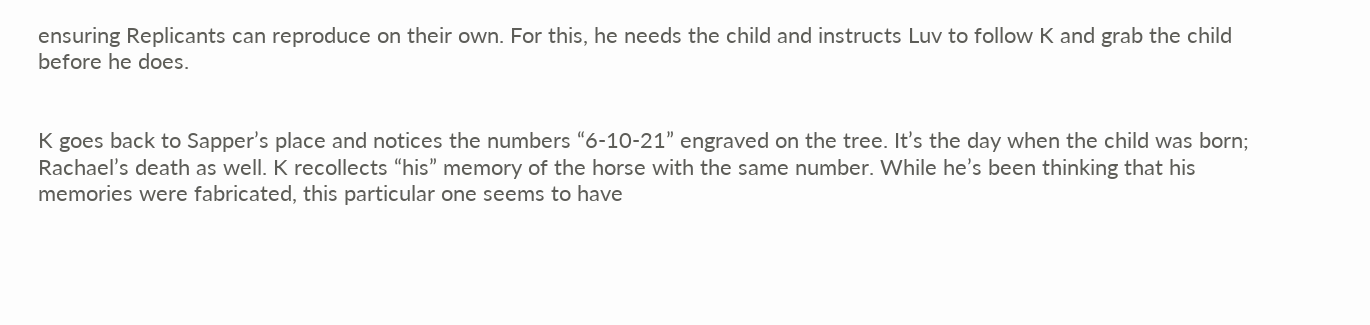ensuring Replicants can reproduce on their own. For this, he needs the child and instructs Luv to follow K and grab the child before he does.


K goes back to Sapper’s place and notices the numbers “6-10-21” engraved on the tree. It’s the day when the child was born; Rachael’s death as well. K recollects “his” memory of the horse with the same number. While he’s been thinking that his memories were fabricated, this particular one seems to have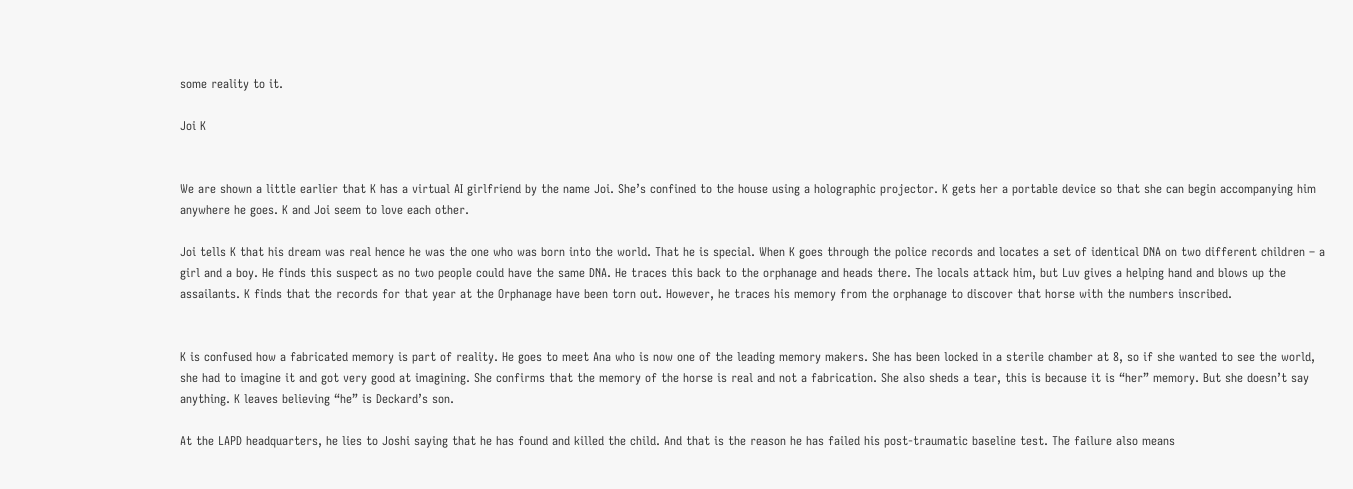some reality to it.

Joi K


We are shown a little earlier that K has a virtual AI girlfriend by the name Joi. She’s confined to the house using a holographic projector. K gets her a portable device so that she can begin accompanying him anywhere he goes. K and Joi seem to love each other.

Joi tells K that his dream was real hence he was the one who was born into the world. That he is special. When K goes through the police records and locates a set of identical DNA on two different children – a girl and a boy. He finds this suspect as no two people could have the same DNA. He traces this back to the orphanage and heads there. The locals attack him, but Luv gives a helping hand and blows up the assailants. K finds that the records for that year at the Orphanage have been torn out. However, he traces his memory from the orphanage to discover that horse with the numbers inscribed.


K is confused how a fabricated memory is part of reality. He goes to meet Ana who is now one of the leading memory makers. She has been locked in a sterile chamber at 8, so if she wanted to see the world, she had to imagine it and got very good at imagining. She confirms that the memory of the horse is real and not a fabrication. She also sheds a tear, this is because it is “her” memory. But she doesn’t say anything. K leaves believing “he” is Deckard’s son.

At the LAPD headquarters, he lies to Joshi saying that he has found and killed the child. And that is the reason he has failed his post-traumatic baseline test. The failure also means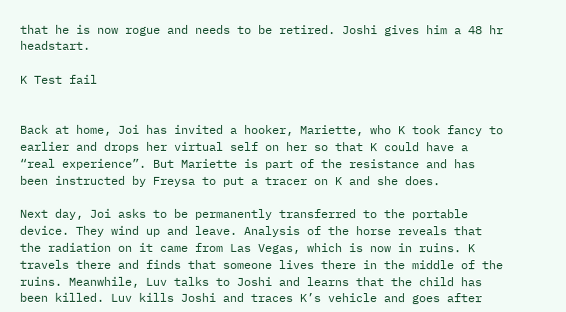that he is now rogue and needs to be retired. Joshi gives him a 48 hr headstart.

K Test fail


Back at home, Joi has invited a hooker, Mariette, who K took fancy to earlier and drops her virtual self on her so that K could have a “real experience”. But Mariette is part of the resistance and has been instructed by Freysa to put a tracer on K and she does.

Next day, Joi asks to be permanently transferred to the portable device. They wind up and leave. Analysis of the horse reveals that the radiation on it came from Las Vegas, which is now in ruins. K travels there and finds that someone lives there in the middle of the ruins. Meanwhile, Luv talks to Joshi and learns that the child has been killed. Luv kills Joshi and traces K’s vehicle and goes after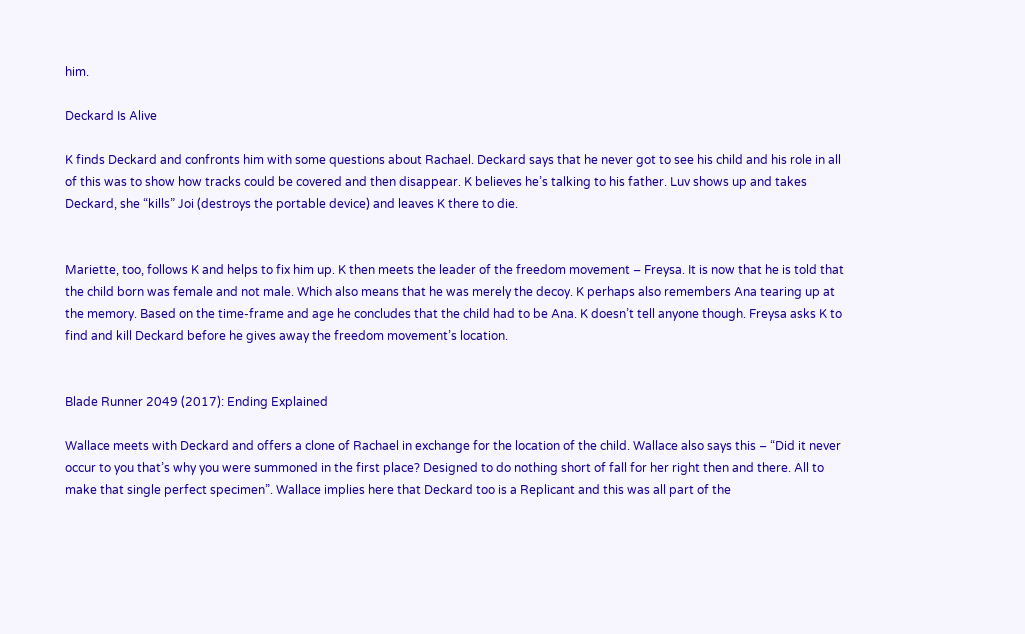him.

Deckard Is Alive

K finds Deckard and confronts him with some questions about Rachael. Deckard says that he never got to see his child and his role in all of this was to show how tracks could be covered and then disappear. K believes he’s talking to his father. Luv shows up and takes Deckard, she “kills” Joi (destroys the portable device) and leaves K there to die.


Mariette, too, follows K and helps to fix him up. K then meets the leader of the freedom movement – Freysa. It is now that he is told that the child born was female and not male. Which also means that he was merely the decoy. K perhaps also remembers Ana tearing up at the memory. Based on the time-frame and age he concludes that the child had to be Ana. K doesn’t tell anyone though. Freysa asks K to find and kill Deckard before he gives away the freedom movement’s location.


Blade Runner 2049 (2017): Ending Explained

Wallace meets with Deckard and offers a clone of Rachael in exchange for the location of the child. Wallace also says this – “Did it never occur to you that’s why you were summoned in the first place? Designed to do nothing short of fall for her right then and there. All to make that single perfect specimen”. Wallace implies here that Deckard too is a Replicant and this was all part of the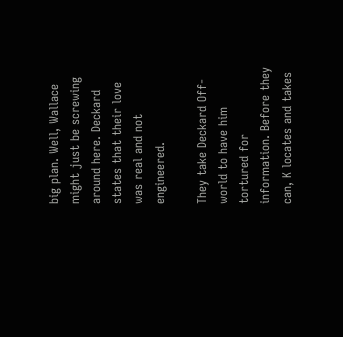big plan. Well, Wallace might just be screwing around here. Deckard states that their love was real and not engineered.

They take Deckard Off-world to have him tortured for information. Before they can, K locates and takes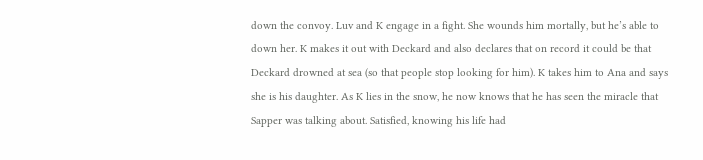down the convoy. Luv and K engage in a fight. She wounds him mortally, but he’s able to down her. K makes it out with Deckard and also declares that on record it could be that Deckard drowned at sea (so that people stop looking for him). K takes him to Ana and says she is his daughter. As K lies in the snow, he now knows that he has seen the miracle that Sapper was talking about. Satisfied, knowing his life had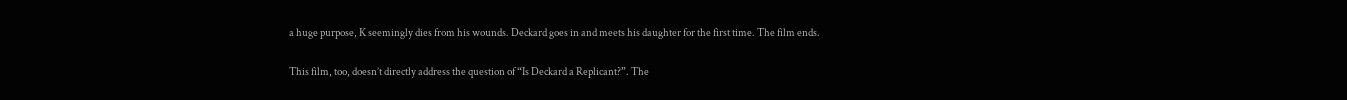a huge purpose, K seemingly dies from his wounds. Deckard goes in and meets his daughter for the first time. The film ends.

This film, too, doesn’t directly address the question of “Is Deckard a Replicant?”. The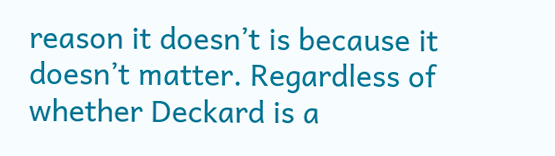reason it doesn’t is because it doesn’t matter. Regardless of whether Deckard is a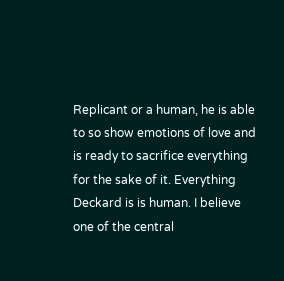Replicant or a human, he is able to so show emotions of love and is ready to sacrifice everything for the sake of it. Everything Deckard is is human. I believe one of the central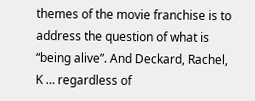themes of the movie franchise is to address the question of what is “being alive”. And Deckard, Rachel, K … regardless of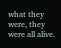what they were, they were all alive.